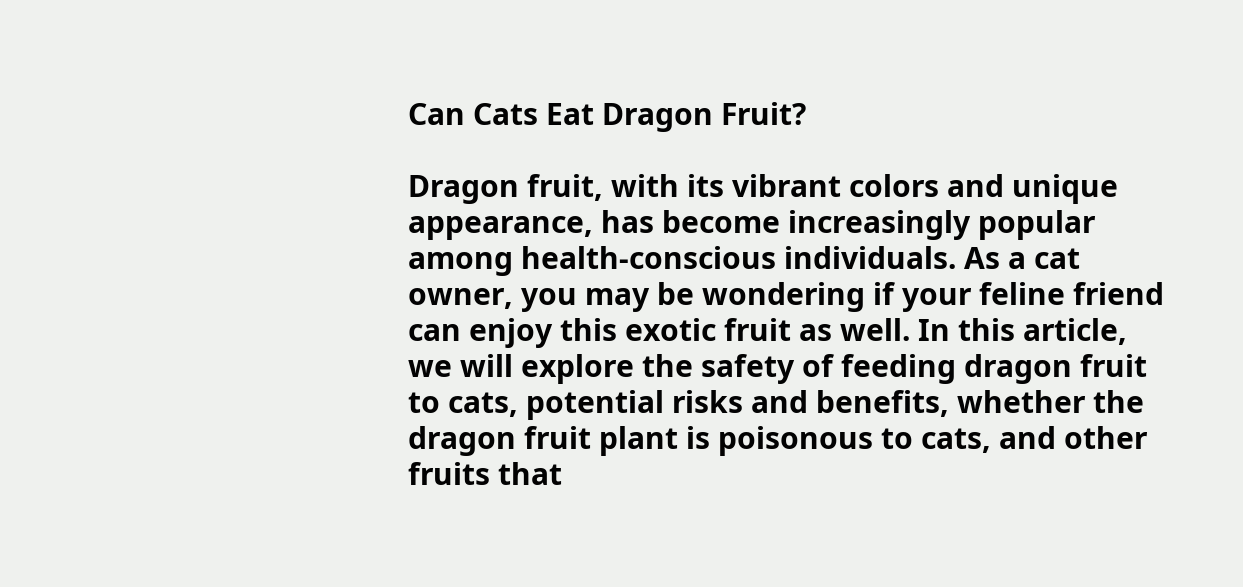Can Cats Eat Dragon Fruit?

Dragon fruit, with its vibrant colors and unique appearance, has become increasingly popular among health-conscious individuals. As a cat owner, you may be wondering if your feline friend can enjoy this exotic fruit as well. In this article, we will explore the safety of feeding dragon fruit to cats, potential risks and benefits, whether the dragon fruit plant is poisonous to cats, and other fruits that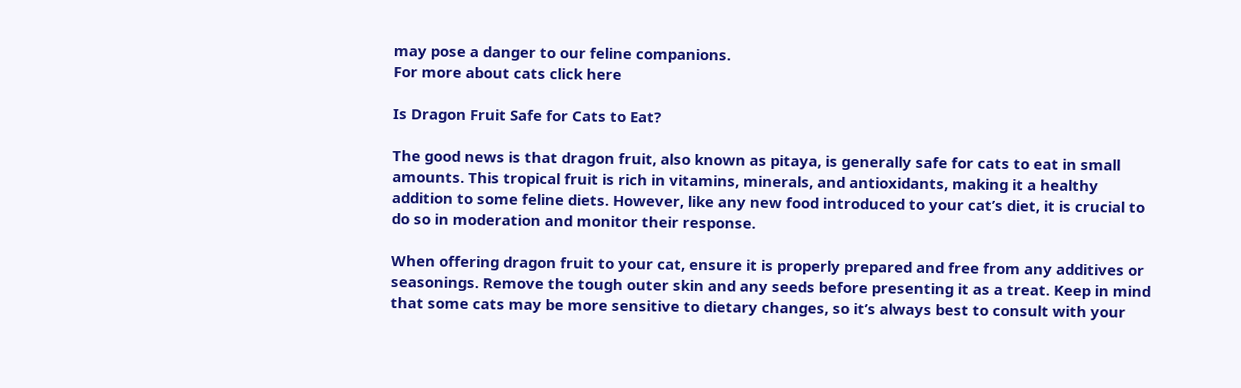may pose a danger to our feline companions.
For more about cats click here

Is Dragon Fruit Safe for Cats to Eat?

The good news is that dragon fruit, also known as pitaya, is generally safe for cats to eat in small amounts. This tropical fruit is rich in vitamins, minerals, and antioxidants, making it a healthy addition to some feline diets. However, like any new food introduced to your cat’s diet, it is crucial to do so in moderation and monitor their response.

When offering dragon fruit to your cat, ensure it is properly prepared and free from any additives or seasonings. Remove the tough outer skin and any seeds before presenting it as a treat. Keep in mind that some cats may be more sensitive to dietary changes, so it’s always best to consult with your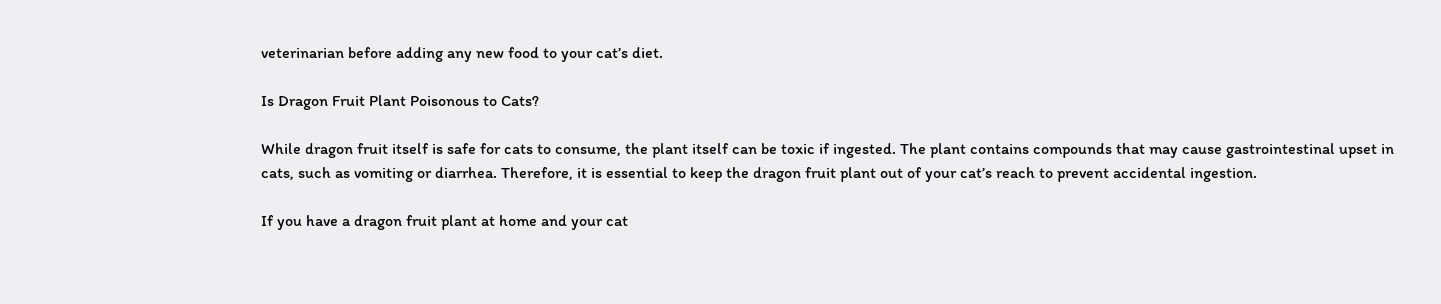veterinarian before adding any new food to your cat’s diet.

Is Dragon Fruit Plant Poisonous to Cats?

While dragon fruit itself is safe for cats to consume, the plant itself can be toxic if ingested. The plant contains compounds that may cause gastrointestinal upset in cats, such as vomiting or diarrhea. Therefore, it is essential to keep the dragon fruit plant out of your cat’s reach to prevent accidental ingestion.

If you have a dragon fruit plant at home and your cat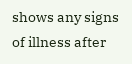shows any signs of illness after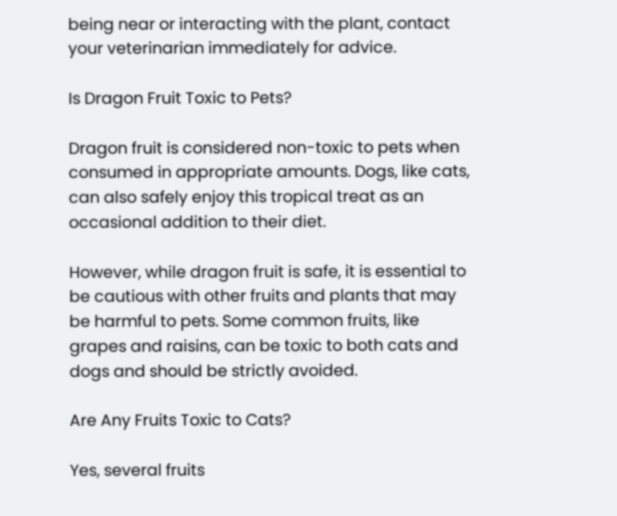being near or interacting with the plant, contact your veterinarian immediately for advice.

Is Dragon Fruit Toxic to Pets?

Dragon fruit is considered non-toxic to pets when consumed in appropriate amounts. Dogs, like cats, can also safely enjoy this tropical treat as an occasional addition to their diet.

However, while dragon fruit is safe, it is essential to be cautious with other fruits and plants that may be harmful to pets. Some common fruits, like grapes and raisins, can be toxic to both cats and dogs and should be strictly avoided.

Are Any Fruits Toxic to Cats?

Yes, several fruits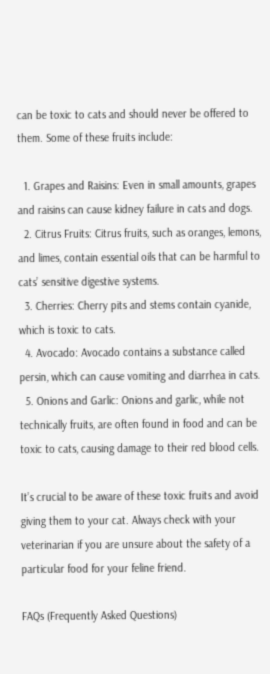can be toxic to cats and should never be offered to them. Some of these fruits include:

  1. Grapes and Raisins: Even in small amounts, grapes and raisins can cause kidney failure in cats and dogs.
  2. Citrus Fruits: Citrus fruits, such as oranges, lemons, and limes, contain essential oils that can be harmful to cats’ sensitive digestive systems.
  3. Cherries: Cherry pits and stems contain cyanide, which is toxic to cats.
  4. Avocado: Avocado contains a substance called persin, which can cause vomiting and diarrhea in cats.
  5. Onions and Garlic: Onions and garlic, while not technically fruits, are often found in food and can be toxic to cats, causing damage to their red blood cells.

It’s crucial to be aware of these toxic fruits and avoid giving them to your cat. Always check with your veterinarian if you are unsure about the safety of a particular food for your feline friend.

FAQs (Frequently Asked Questions)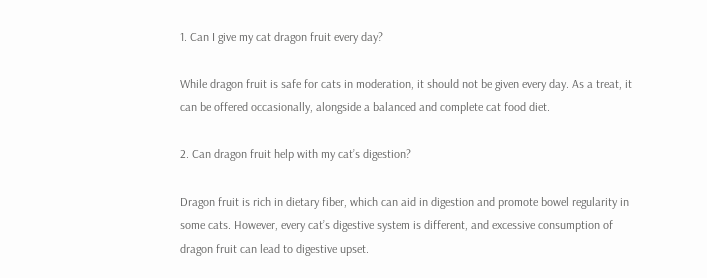1. Can I give my cat dragon fruit every day?

While dragon fruit is safe for cats in moderation, it should not be given every day. As a treat, it can be offered occasionally, alongside a balanced and complete cat food diet.

2. Can dragon fruit help with my cat’s digestion?

Dragon fruit is rich in dietary fiber, which can aid in digestion and promote bowel regularity in some cats. However, every cat’s digestive system is different, and excessive consumption of dragon fruit can lead to digestive upset.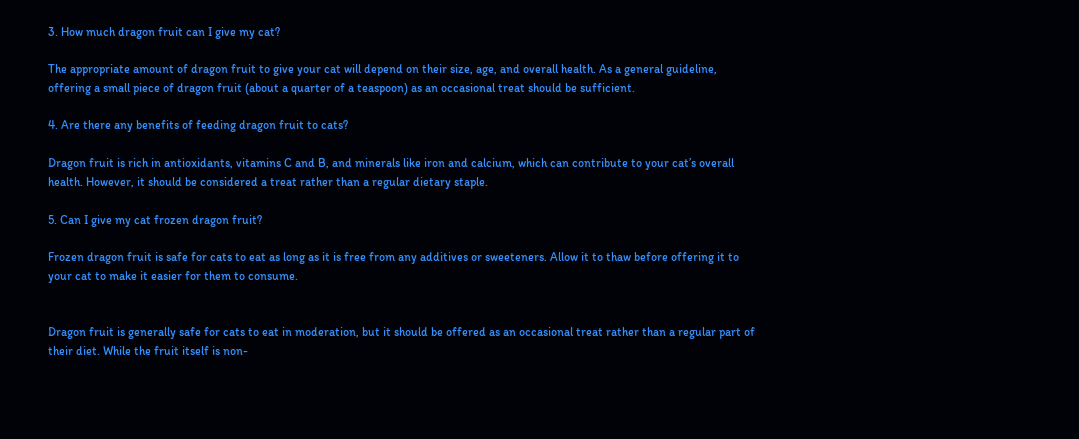3. How much dragon fruit can I give my cat?

The appropriate amount of dragon fruit to give your cat will depend on their size, age, and overall health. As a general guideline, offering a small piece of dragon fruit (about a quarter of a teaspoon) as an occasional treat should be sufficient.

4. Are there any benefits of feeding dragon fruit to cats?

Dragon fruit is rich in antioxidants, vitamins C and B, and minerals like iron and calcium, which can contribute to your cat’s overall health. However, it should be considered a treat rather than a regular dietary staple.

5. Can I give my cat frozen dragon fruit?

Frozen dragon fruit is safe for cats to eat as long as it is free from any additives or sweeteners. Allow it to thaw before offering it to your cat to make it easier for them to consume.


Dragon fruit is generally safe for cats to eat in moderation, but it should be offered as an occasional treat rather than a regular part of their diet. While the fruit itself is non-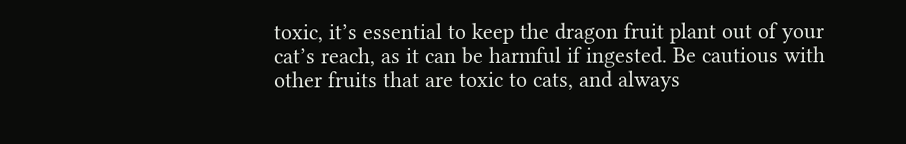toxic, it’s essential to keep the dragon fruit plant out of your cat’s reach, as it can be harmful if ingested. Be cautious with other fruits that are toxic to cats, and always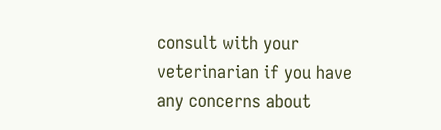consult with your veterinarian if you have any concerns about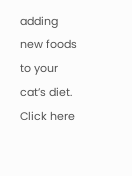adding new foods to your cat’s diet.
Click here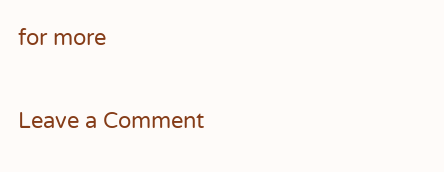for more

Leave a Comment